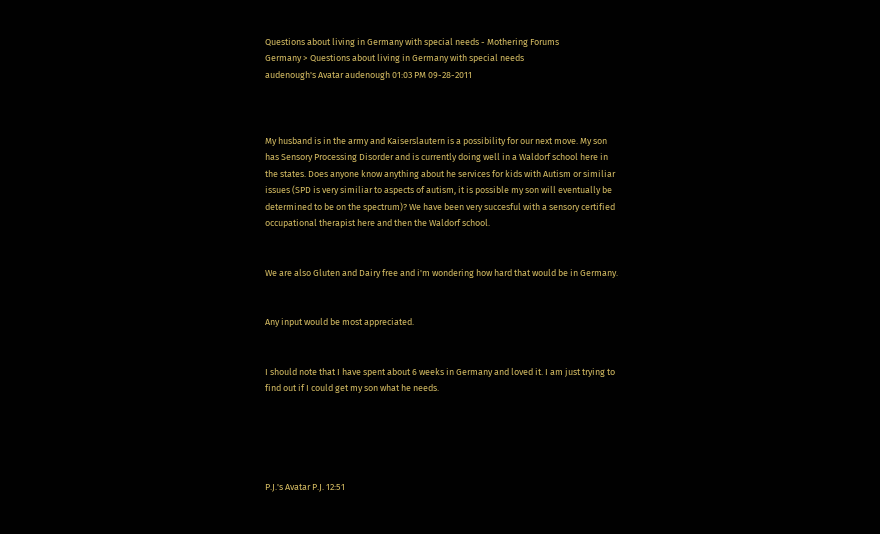Questions about living in Germany with special needs - Mothering Forums
Germany > Questions about living in Germany with special needs
audenough's Avatar audenough 01:03 PM 09-28-2011



My husband is in the army and Kaiserslautern is a possibility for our next move. My son has Sensory Processing Disorder and is currently doing well in a Waldorf school here in the states. Does anyone know anything about he services for kids with Autism or similiar issues (SPD is very similiar to aspects of autism, it is possible my son will eventually be determined to be on the spectrum)? We have been very succesful with a sensory certified occupational therapist here and then the Waldorf school.


We are also Gluten and Dairy free and i'm wondering how hard that would be in Germany.


Any input would be most appreciated.


I should note that I have spent about 6 weeks in Germany and loved it. I am just trying to find out if I could get my son what he needs.





P.J.'s Avatar P.J. 12:51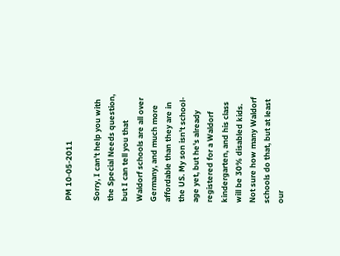PM 10-05-2011

Sorry, I can't help you with the Special Needs question, but I can tell you that Waldorf schools are all over Germany, and much more affordable than they are in the US. My son isn't school-age yet, but he's already registered for a Waldorf kindergarten, and his class will be 30% disabled kids. Not sure how many Waldorf schools do that, but at least our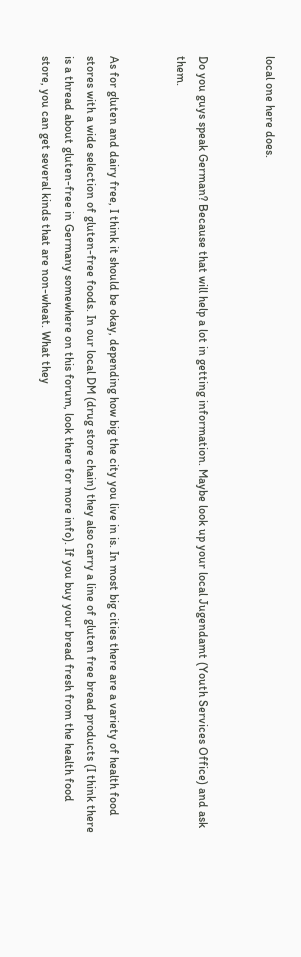local one here does.


Do you guys speak German? Because that will help a lot in getting information. Maybe look up your local Jugendamt (Youth Services Office) and ask them.


As for gluten and dairy free, I think it should be okay, depending how big the city you live in is. In most big cities there are a variety of health food stores with a wide selection of gluten-free foods. In our local DM (drug store chain) they also carry a line of gluten free bread products (I think there is a thread about gluten-free in Germany somewhere on this forum, look there for more info). If you buy your bread fresh from the health food store, you can get several kinds that are non-wheat. What they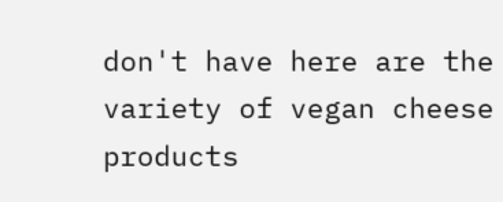don't have here are the variety of vegan cheese products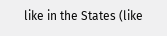like in the States (like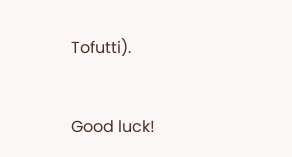Tofutti).


Good luck!